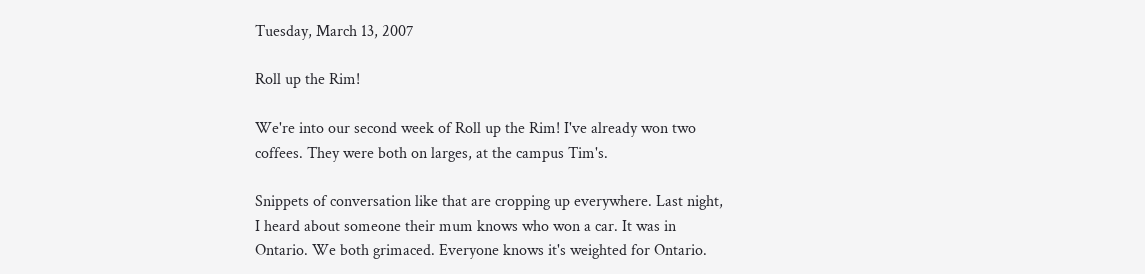Tuesday, March 13, 2007

Roll up the Rim!

We're into our second week of Roll up the Rim! I've already won two coffees. They were both on larges, at the campus Tim's.

Snippets of conversation like that are cropping up everywhere. Last night, I heard about someone their mum knows who won a car. It was in Ontario. We both grimaced. Everyone knows it's weighted for Ontario.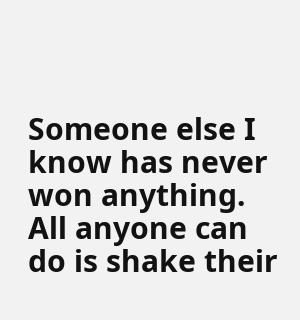Someone else I know has never won anything. All anyone can do is shake their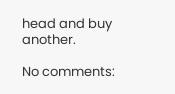head and buy another.

No comments: